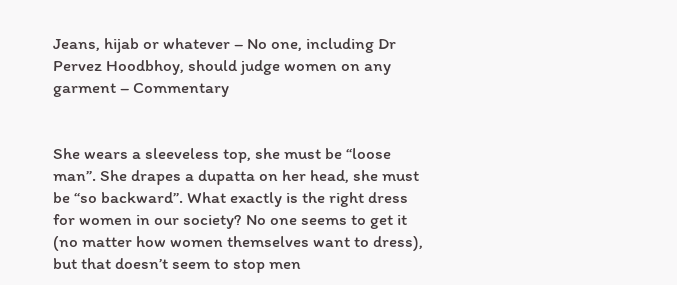Jeans, hijab or whatever – No one, including Dr Pervez Hoodbhoy, should judge women on any garment – Commentary


She wears a sleeveless top, she must be “loose man”. She drapes a dupatta on her head, she must be “so backward”. What exactly is the right dress for women in our society? No one seems to get it (no matter how women themselves want to dress), but that doesn’t seem to stop men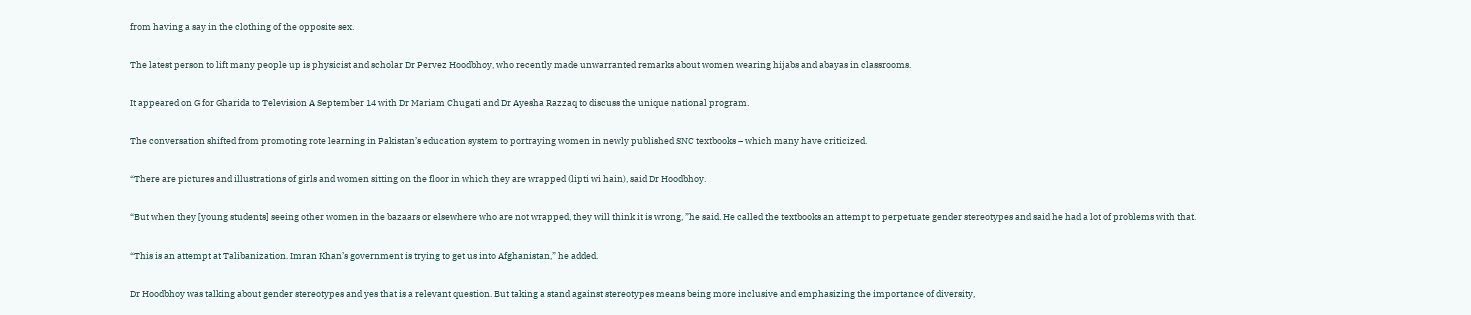from having a say in the clothing of the opposite sex.

The latest person to lift many people up is physicist and scholar Dr Pervez Hoodbhoy, who recently made unwarranted remarks about women wearing hijabs and abayas in classrooms.

It appeared on G for Gharida to Television A September 14 with Dr Mariam Chugati and Dr Ayesha Razzaq to discuss the unique national program.

The conversation shifted from promoting rote learning in Pakistan’s education system to portraying women in newly published SNC textbooks – which many have criticized.

“There are pictures and illustrations of girls and women sitting on the floor in which they are wrapped (lipti wi hain), said Dr Hoodbhoy.

“But when they [young students] seeing other women in the bazaars or elsewhere who are not wrapped, they will think it is wrong, ”he said. He called the textbooks an attempt to perpetuate gender stereotypes and said he had a lot of problems with that.

“This is an attempt at Talibanization. Imran Khan’s government is trying to get us into Afghanistan,” he added.

Dr Hoodbhoy was talking about gender stereotypes and yes that is a relevant question. But taking a stand against stereotypes means being more inclusive and emphasizing the importance of diversity,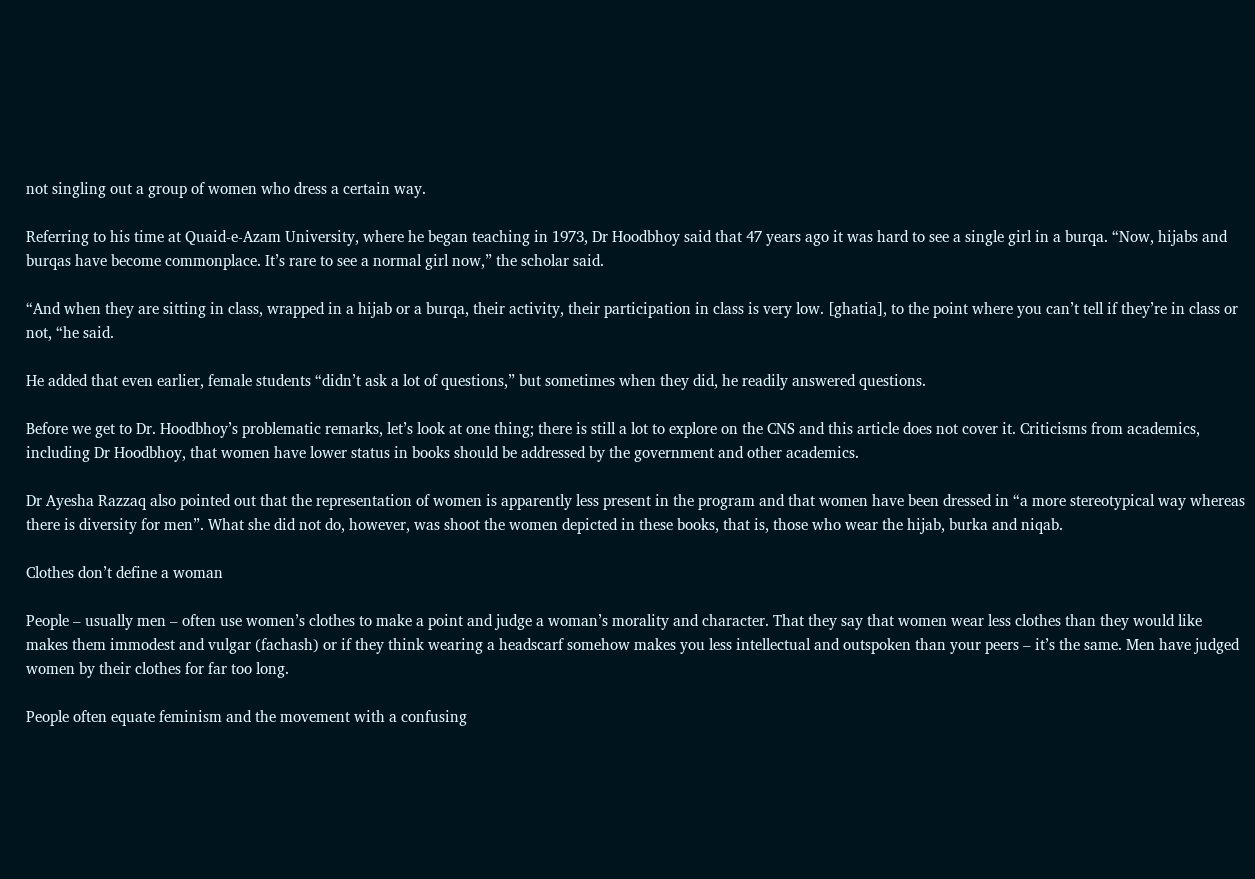not singling out a group of women who dress a certain way.

Referring to his time at Quaid-e-Azam University, where he began teaching in 1973, Dr Hoodbhoy said that 47 years ago it was hard to see a single girl in a burqa. “Now, hijabs and burqas have become commonplace. It’s rare to see a normal girl now,” the scholar said.

“And when they are sitting in class, wrapped in a hijab or a burqa, their activity, their participation in class is very low. [ghatia], to the point where you can’t tell if they’re in class or not, “he said.

He added that even earlier, female students “didn’t ask a lot of questions,” but sometimes when they did, he readily answered questions.

Before we get to Dr. Hoodbhoy’s problematic remarks, let’s look at one thing; there is still a lot to explore on the CNS and this article does not cover it. Criticisms from academics, including Dr Hoodbhoy, that women have lower status in books should be addressed by the government and other academics.

Dr Ayesha Razzaq also pointed out that the representation of women is apparently less present in the program and that women have been dressed in “a more stereotypical way whereas there is diversity for men”. What she did not do, however, was shoot the women depicted in these books, that is, those who wear the hijab, burka and niqab.

Clothes don’t define a woman

People – usually men – often use women’s clothes to make a point and judge a woman’s morality and character. That they say that women wear less clothes than they would like makes them immodest and vulgar (fachash) or if they think wearing a headscarf somehow makes you less intellectual and outspoken than your peers – it’s the same. Men have judged women by their clothes for far too long.

People often equate feminism and the movement with a confusing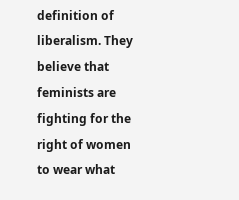definition of liberalism. They believe that feminists are fighting for the right of women to wear what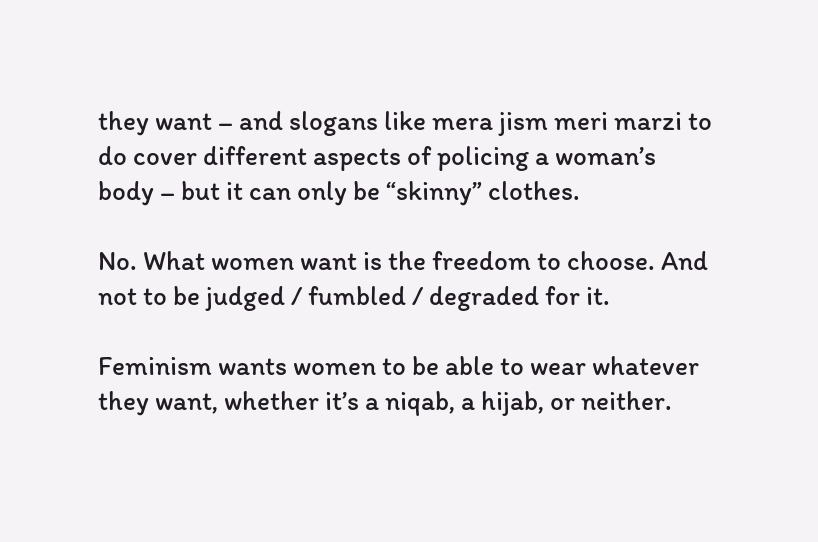they want – and slogans like mera jism meri marzi to do cover different aspects of policing a woman’s body – but it can only be “skinny” clothes.

No. What women want is the freedom to choose. And not to be judged / fumbled / degraded for it.

Feminism wants women to be able to wear whatever they want, whether it’s a niqab, a hijab, or neither.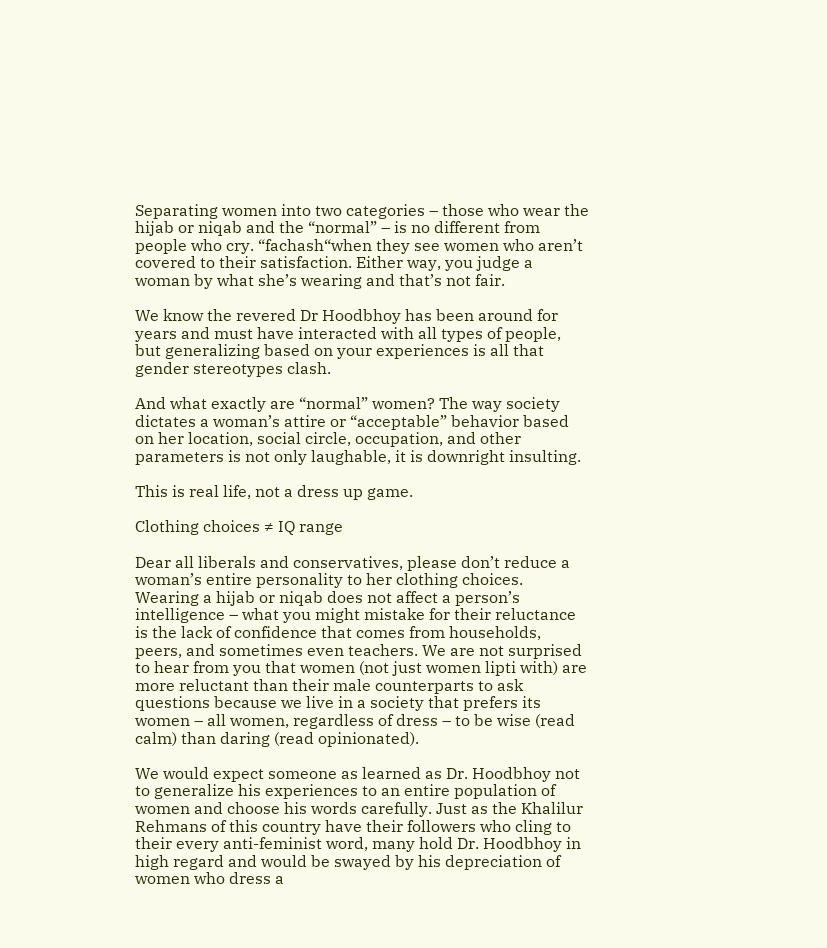Separating women into two categories – those who wear the hijab or niqab and the “normal” – is no different from people who cry. “fachash“when they see women who aren’t covered to their satisfaction. Either way, you judge a woman by what she’s wearing and that’s not fair.

We know the revered Dr Hoodbhoy has been around for years and must have interacted with all types of people, but generalizing based on your experiences is all that gender stereotypes clash.

And what exactly are “normal” women? The way society dictates a woman’s attire or “acceptable” behavior based on her location, social circle, occupation, and other parameters is not only laughable, it is downright insulting.

This is real life, not a dress up game.

Clothing choices ≠ IQ range

Dear all liberals and conservatives, please don’t reduce a woman’s entire personality to her clothing choices. Wearing a hijab or niqab does not affect a person’s intelligence – what you might mistake for their reluctance is the lack of confidence that comes from households, peers, and sometimes even teachers. We are not surprised to hear from you that women (not just women lipti with) are more reluctant than their male counterparts to ask questions because we live in a society that prefers its women – all women, regardless of dress – to be wise (read calm) than daring (read opinionated).

We would expect someone as learned as Dr. Hoodbhoy not to generalize his experiences to an entire population of women and choose his words carefully. Just as the Khalilur Rehmans of this country have their followers who cling to their every anti-feminist word, many hold Dr. Hoodbhoy in high regard and would be swayed by his depreciation of women who dress a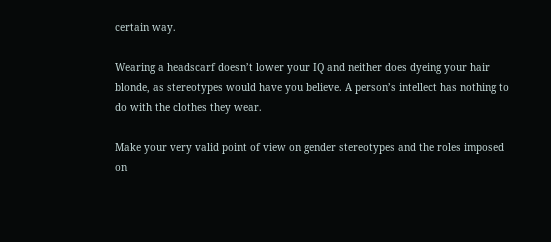certain way.

Wearing a headscarf doesn’t lower your IQ and neither does dyeing your hair blonde, as stereotypes would have you believe. A person’s intellect has nothing to do with the clothes they wear.

Make your very valid point of view on gender stereotypes and the roles imposed on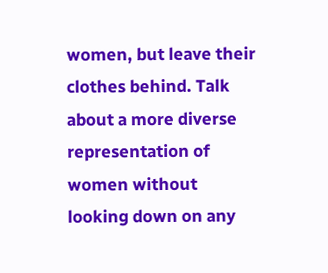women, but leave their clothes behind. Talk about a more diverse representation of women without looking down on any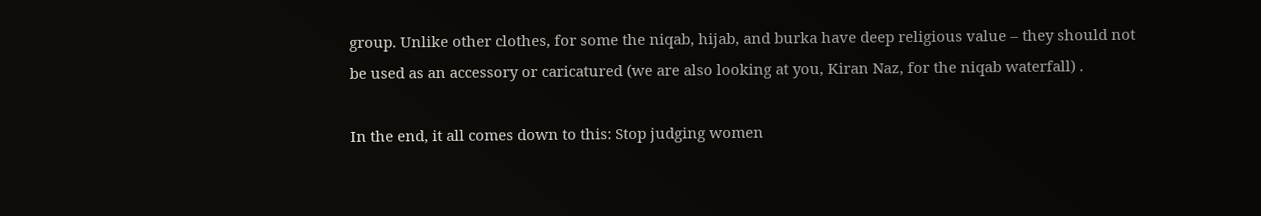group. Unlike other clothes, for some the niqab, hijab, and burka have deep religious value – they should not be used as an accessory or caricatured (we are also looking at you, Kiran Naz, for the niqab waterfall) .

In the end, it all comes down to this: Stop judging women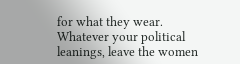for what they wear. Whatever your political leanings, leave the women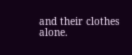and their clothes alone.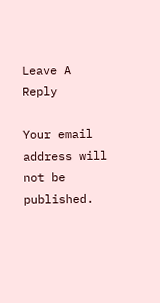Leave A Reply

Your email address will not be published.